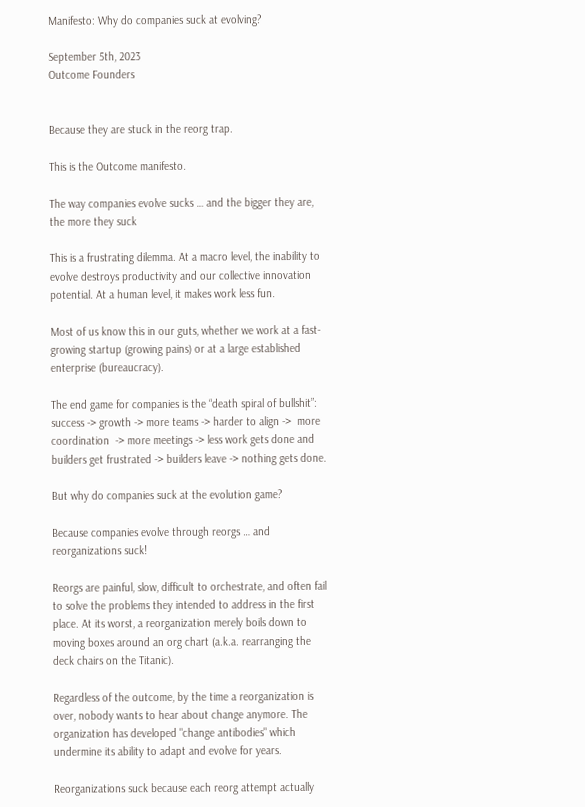Manifesto: Why do companies suck at evolving?

September 5th, 2023
Outcome Founders


Because they are stuck in the reorg trap.

This is the Outcome manifesto.

The way companies evolve sucks … and the bigger they are, the more they suck

This is a frustrating dilemma. At a macro level, the inability to evolve destroys productivity and our collective innovation potential. At a human level, it makes work less fun.

Most of us know this in our guts, whether we work at a fast-growing startup (growing pains) or at a large established enterprise (bureaucracy).

The end game for companies is the “death spiral of bullshit”: success -> growth -> more teams -> harder to align ->  more coordination  -> more meetings -> less work gets done and builders get frustrated -> builders leave -> nothing gets done.

But why do companies suck at the evolution game?

Because companies evolve through reorgs … and reorganizations suck!

Reorgs are painful, slow, difficult to orchestrate, and often fail to solve the problems they intended to address in the first place. At its worst, a reorganization merely boils down to moving boxes around an org chart (a.k.a. rearranging the deck chairs on the Titanic).

Regardless of the outcome, by the time a reorganization is over, nobody wants to hear about change anymore. The organization has developed "change antibodies" which undermine its ability to adapt and evolve for years.

Reorganizations suck because each reorg attempt actually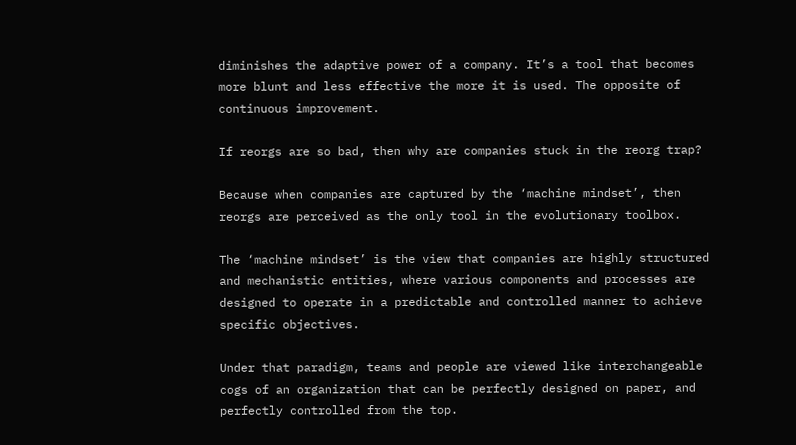diminishes the adaptive power of a company. It’s a tool that becomes more blunt and less effective the more it is used. The opposite of continuous improvement.

If reorgs are so bad, then why are companies stuck in the reorg trap?

Because when companies are captured by the ‘machine mindset’, then reorgs are perceived as the only tool in the evolutionary toolbox.

The ‘machine mindset’ is the view that companies are highly structured and mechanistic entities, where various components and processes are designed to operate in a predictable and controlled manner to achieve specific objectives.

Under that paradigm, teams and people are viewed like interchangeable cogs of an organization that can be perfectly designed on paper, and perfectly controlled from the top.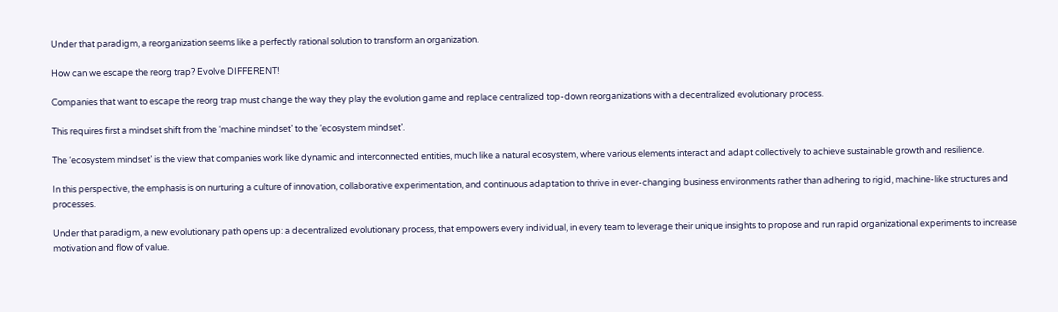Under that paradigm, a reorganization seems like a perfectly rational solution to transform an organization.

How can we escape the reorg trap? Evolve DIFFERENT!

Companies that want to escape the reorg trap must change the way they play the evolution game and replace centralized top-down reorganizations with a decentralized evolutionary process.

This requires first a mindset shift from the ‘machine mindset’ to the ‘ecosystem mindset’.

The ‘ecosystem mindset’ is the view that companies work like dynamic and interconnected entities, much like a natural ecosystem, where various elements interact and adapt collectively to achieve sustainable growth and resilience.

In this perspective, the emphasis is on nurturing a culture of innovation, collaborative experimentation, and continuous adaptation to thrive in ever-changing business environments rather than adhering to rigid, machine-like structures and processes.

Under that paradigm, a new evolutionary path opens up: a decentralized evolutionary process, that empowers every individual, in every team to leverage their unique insights to propose and run rapid organizational experiments to increase motivation and flow of value.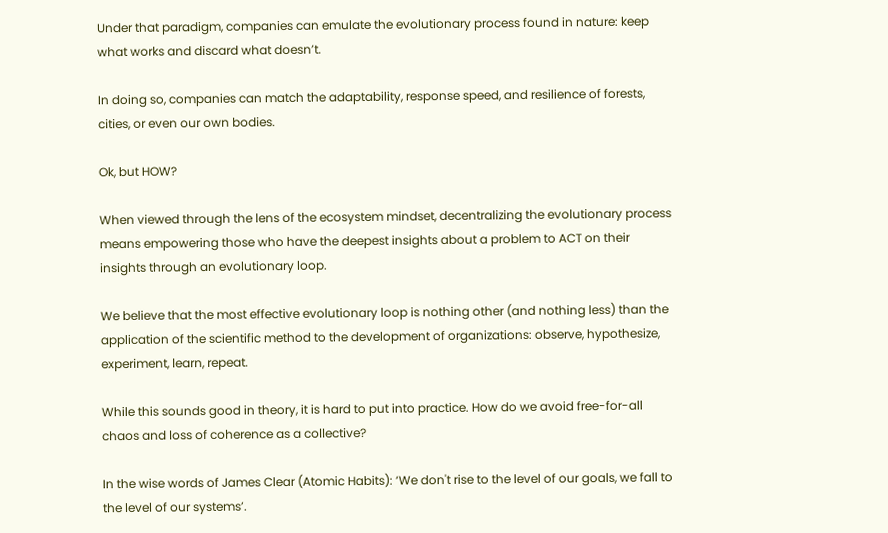Under that paradigm, companies can emulate the evolutionary process found in nature: keep what works and discard what doesn’t.

In doing so, companies can match the adaptability, response speed, and resilience of forests, cities, or even our own bodies.

Ok, but HOW?

When viewed through the lens of the ecosystem mindset, decentralizing the evolutionary process means empowering those who have the deepest insights about a problem to ACT on their insights through an evolutionary loop.

We believe that the most effective evolutionary loop is nothing other (and nothing less) than the application of the scientific method to the development of organizations: observe, hypothesize, experiment, learn, repeat.

While this sounds good in theory, it is hard to put into practice. How do we avoid free-for-all chaos and loss of coherence as a collective?

In the wise words of James Clear (Atomic Habits): ‘We don't rise to the level of our goals, we fall to the level of our systems’.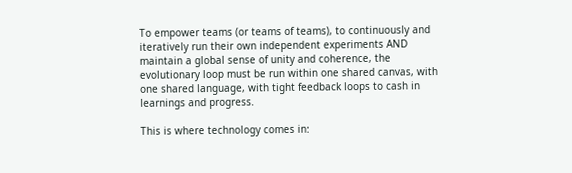To empower teams (or teams of teams), to continuously and iteratively run their own independent experiments AND maintain a global sense of unity and coherence, the evolutionary loop must be run within one shared canvas, with one shared language, with tight feedback loops to cash in learnings and progress.

This is where technology comes in: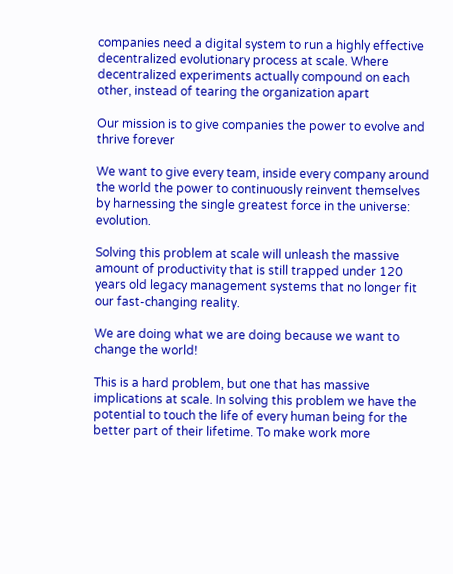companies need a digital system to run a highly effective decentralized evolutionary process at scale. Where decentralized experiments actually compound on each other, instead of tearing the organization apart

Our mission is to give companies the power to evolve and thrive forever

We want to give every team, inside every company around the world the power to continuously reinvent themselves by harnessing the single greatest force in the universe: evolution.

Solving this problem at scale will unleash the massive amount of productivity that is still trapped under 120 years old legacy management systems that no longer fit our fast-changing reality.

We are doing what we are doing because we want to change the world!

This is a hard problem, but one that has massive implications at scale. In solving this problem we have the potential to touch the life of every human being for the better part of their lifetime. To make work more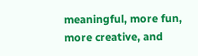meaningful, more fun, more creative, and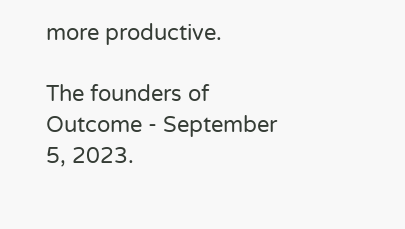more productive.

The founders of Outcome - September 5, 2023.